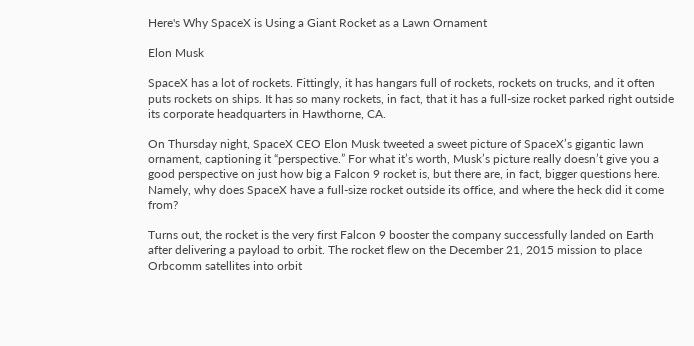Here's Why SpaceX is Using a Giant Rocket as a Lawn Ornament

Elon Musk

SpaceX has a lot of rockets. Fittingly, it has hangars full of rockets, rockets on trucks, and it often puts rockets on ships. It has so many rockets, in fact, that it has a full-size rocket parked right outside its corporate headquarters in Hawthorne, CA.

On Thursday night, SpaceX CEO Elon Musk tweeted a sweet picture of SpaceX’s gigantic lawn ornament, captioning it “perspective.” For what it’s worth, Musk’s picture really doesn’t give you a good perspective on just how big a Falcon 9 rocket is, but there are, in fact, bigger questions here. Namely, why does SpaceX have a full-size rocket outside its office, and where the heck did it come from?

Turns out, the rocket is the very first Falcon 9 booster the company successfully landed on Earth after delivering a payload to orbit. The rocket flew on the December 21, 2015 mission to place Orbcomm satellites into orbit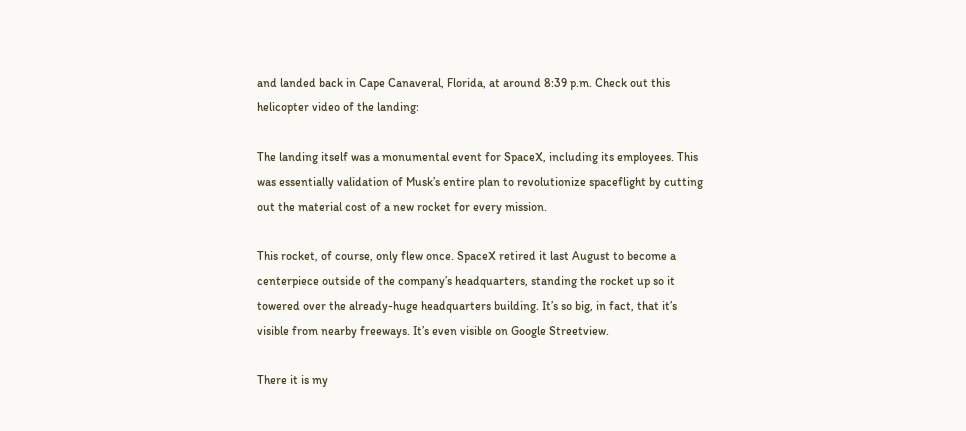and landed back in Cape Canaveral, Florida, at around 8:39 p.m. Check out this helicopter video of the landing:

The landing itself was a monumental event for SpaceX, including its employees. This was essentially validation of Musk’s entire plan to revolutionize spaceflight by cutting out the material cost of a new rocket for every mission.

This rocket, of course, only flew once. SpaceX retired it last August to become a centerpiece outside of the company’s headquarters, standing the rocket up so it towered over the already-huge headquarters building. It’s so big, in fact, that it’s visible from nearby freeways. It’s even visible on Google Streetview.

There it is my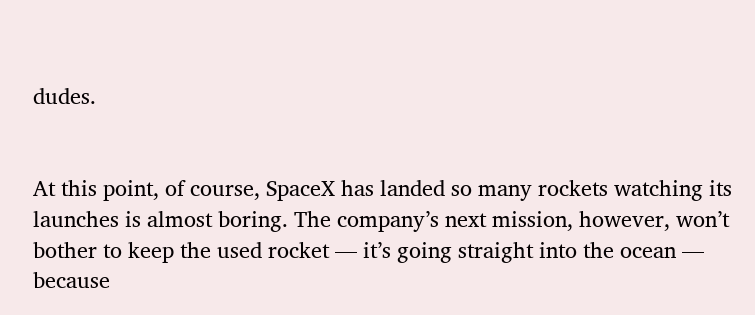dudes.


At this point, of course, SpaceX has landed so many rockets watching its launches is almost boring. The company’s next mission, however, won’t bother to keep the used rocket — it’s going straight into the ocean — because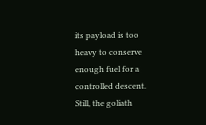its payload is too heavy to conserve enough fuel for a controlled descent. Still, the goliath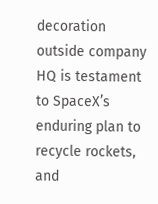decoration outside company HQ is testament to SpaceX’s enduring plan to recycle rockets, and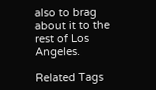also to brag about it to the rest of Los Angeles.

Related Tags